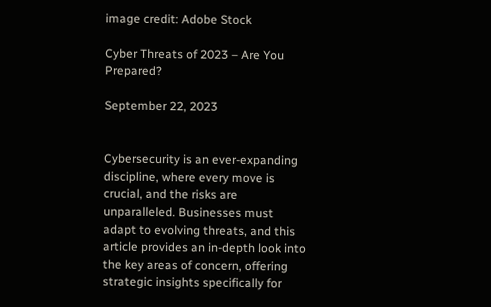image credit: Adobe Stock

Cyber Threats of 2023 – Are You Prepared?

September 22, 2023


Cybersecurity is an ever-expanding discipline, where every move is crucial, and the risks are unparalleled. Businesses must adapt to evolving threats, and this article provides an in-depth look into the key areas of concern, offering strategic insights specifically for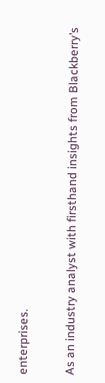enterprises.

As an industry analyst with firsthand insights from Blackberry’s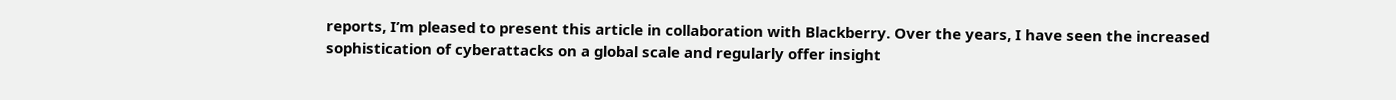reports, I’m pleased to present this article in collaboration with Blackberry. Over the years, I have seen the increased sophistication of cyberattacks on a global scale and regularly offer insight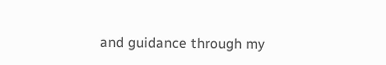and guidance through my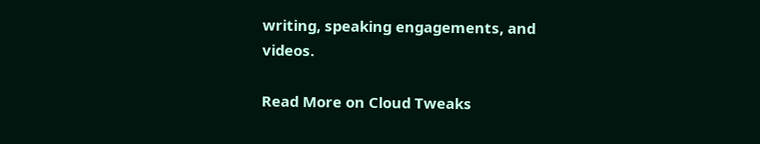writing, speaking engagements, and videos.

Read More on Cloud Tweaks